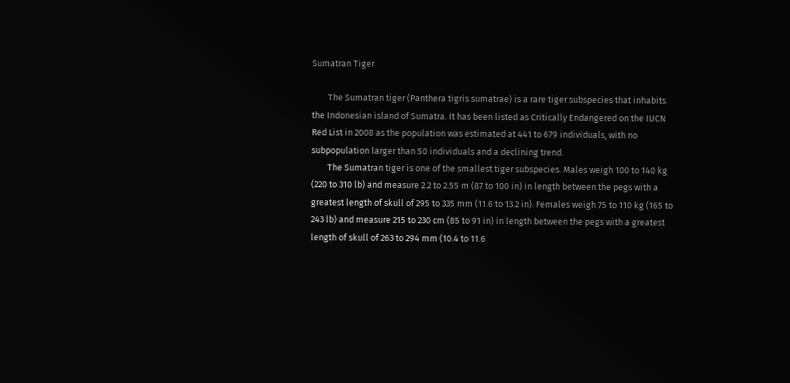Sumatran Tiger

        The Sumatran tiger (Panthera tigris sumatrae) is a rare tiger subspecies that inhabits the Indonesian island of Sumatra. It has been listed as Critically Endangered on the IUCN Red List in 2008 as the population was estimated at 441 to 679 individuals, with no subpopulation larger than 50 individuals and a declining trend.
        The Sumatran tiger is one of the smallest tiger subspecies. Males weigh 100 to 140 kg (220 to 310 lb) and measure 2.2 to 2.55 m (87 to 100 in) in length between the pegs with a greatest length of skull of 295 to 335 mm (11.6 to 13.2 in). Females weigh 75 to 110 kg (165 to 243 lb) and measure 215 to 230 cm (85 to 91 in) in length between the pegs with a greatest length of skull of 263 to 294 mm (10.4 to 11.6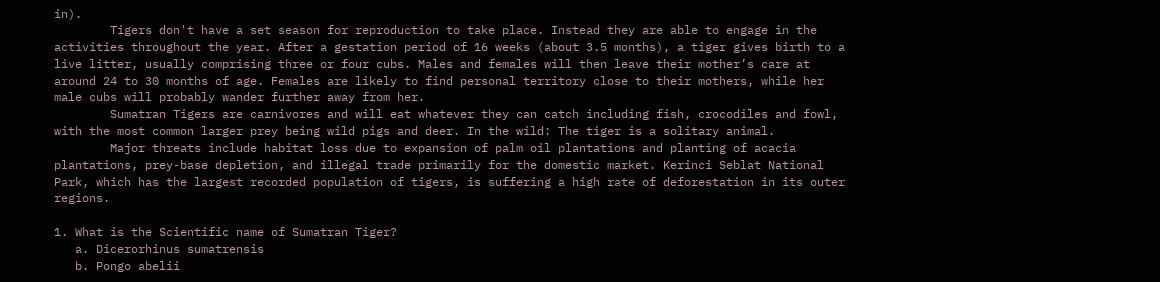in).
        Tigers don't have a set season for reproduction to take place. Instead they are able to engage in the activities throughout the year. After a gestation period of 16 weeks (about 3.5 months), a tiger gives birth to a live litter, usually comprising three or four cubs. Males and females will then leave their mother’s care at around 24 to 30 months of age. Females are likely to find personal territory close to their mothers, while her male cubs will probably wander further away from her.
        Sumatran Tigers are carnivores and will eat whatever they can catch including fish, crocodiles and fowl, with the most common larger prey being wild pigs and deer. In the wild: The tiger is a solitary animal.
        Major threats include habitat loss due to expansion of palm oil plantations and planting of acacia plantations, prey-base depletion, and illegal trade primarily for the domestic market. Kerinci Seblat National Park, which has the largest recorded population of tigers, is suffering a high rate of deforestation in its outer regions.

1. What is the Scientific name of Sumatran Tiger?
   a. Dicerorhinus sumatrensis
   b. Pongo abelii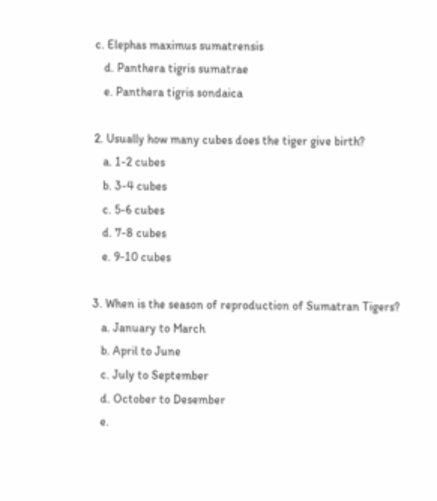c. Elephas maximus sumatrensis
   d. Panthera tigris sumatrae
   e. Panthera tigris sondaica

2. Usually how many cubes does the tiger give birth?
   a. 1-2 cubes
   b. 3-4 cubes
   c. 5-6 cubes
   d. 7-8 cubes
   e. 9-10 cubes

3. When is the season of reproduction of Sumatran Tigers?
   a. January to March
   b. April to June
   c. July to September
   d. October to Desember
   e.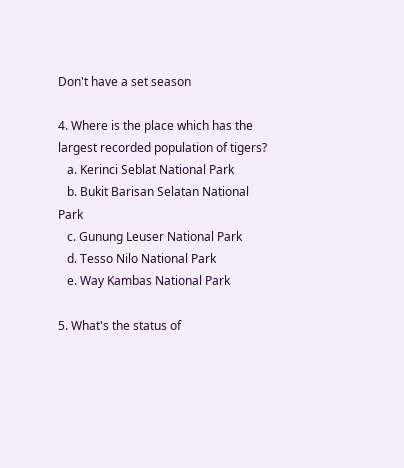Don't have a set season

4. Where is the place which has the largest recorded population of tigers?
   a. Kerinci Seblat National Park
   b. Bukit Barisan Selatan National Park
   c. Gunung Leuser National Park
   d. Tesso Nilo National Park
   e. Way Kambas National Park

5. What's the status of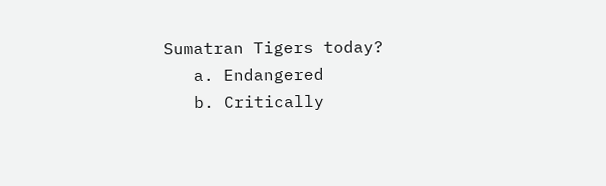Sumatran Tigers today?
   a. Endangered
   b. Critically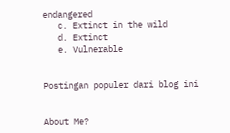endangered
   c. Extinct in the wild
   d. Extinct
   e. Vulnerable


Postingan populer dari blog ini


About Me?